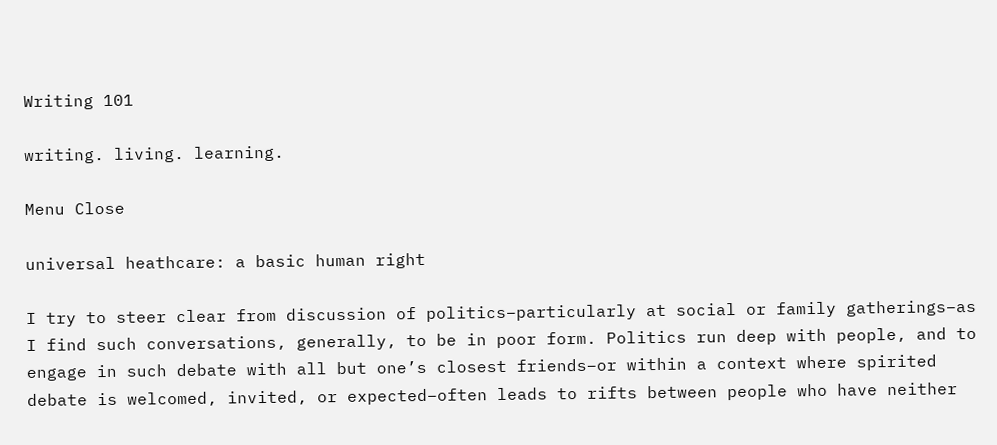Writing 101

writing. living. learning.

Menu Close

universal heathcare: a basic human right

I try to steer clear from discussion of politics–particularly at social or family gatherings–as I find such conversations, generally, to be in poor form. Politics run deep with people, and to engage in such debate with all but one’s closest friends–or within a context where spirited debate is welcomed, invited, or expected–often leads to rifts between people who have neither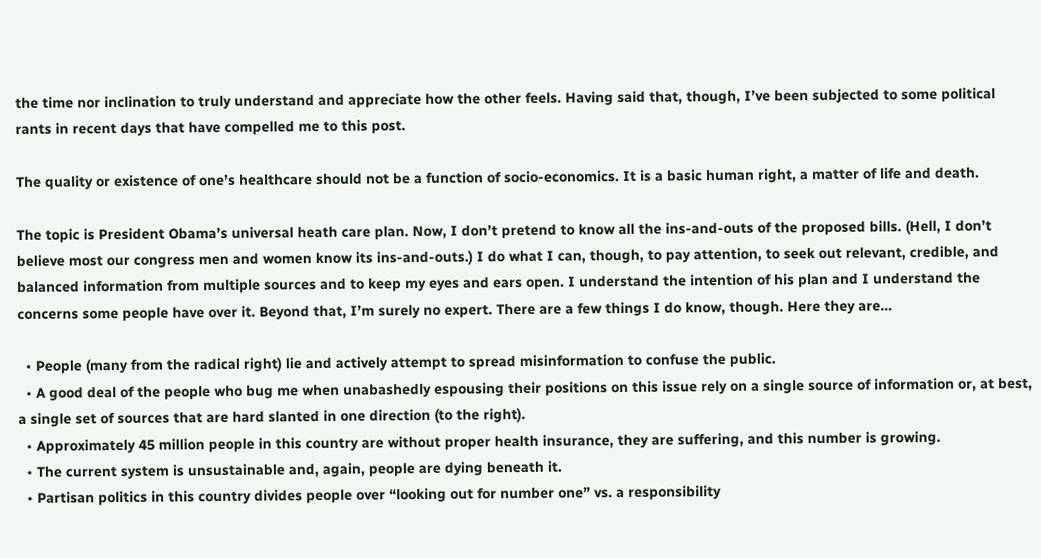the time nor inclination to truly understand and appreciate how the other feels. Having said that, though, I’ve been subjected to some political rants in recent days that have compelled me to this post.

The quality or existence of one’s healthcare should not be a function of socio-economics. It is a basic human right, a matter of life and death.

The topic is President Obama’s universal heath care plan. Now, I don’t pretend to know all the ins-and-outs of the proposed bills. (Hell, I don’t believe most our congress men and women know its ins-and-outs.) I do what I can, though, to pay attention, to seek out relevant, credible, and balanced information from multiple sources and to keep my eyes and ears open. I understand the intention of his plan and I understand the concerns some people have over it. Beyond that, I’m surely no expert. There are a few things I do know, though. Here they are…

  • People (many from the radical right) lie and actively attempt to spread misinformation to confuse the public.
  • A good deal of the people who bug me when unabashedly espousing their positions on this issue rely on a single source of information or, at best, a single set of sources that are hard slanted in one direction (to the right).
  • Approximately 45 million people in this country are without proper health insurance, they are suffering, and this number is growing.
  • The current system is unsustainable and, again, people are dying beneath it.
  • Partisan politics in this country divides people over “looking out for number one” vs. a responsibility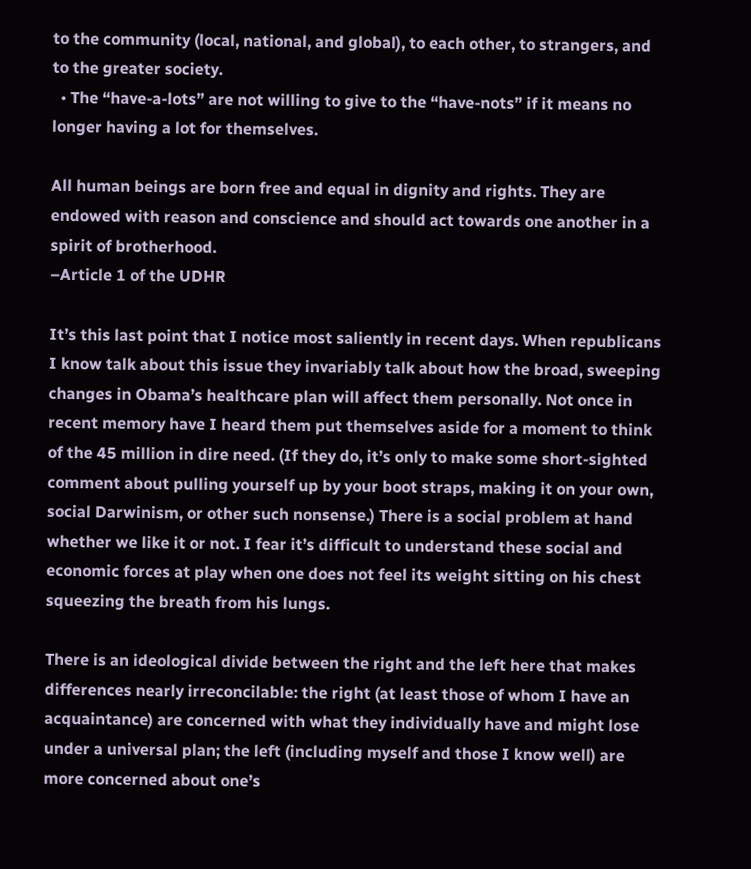to the community (local, national, and global), to each other, to strangers, and to the greater society.
  • The “have-a-lots” are not willing to give to the “have-nots” if it means no longer having a lot for themselves.

All human beings are born free and equal in dignity and rights. They are endowed with reason and conscience and should act towards one another in a spirit of brotherhood.
–Article 1 of the UDHR

It’s this last point that I notice most saliently in recent days. When republicans I know talk about this issue they invariably talk about how the broad, sweeping changes in Obama’s healthcare plan will affect them personally. Not once in recent memory have I heard them put themselves aside for a moment to think of the 45 million in dire need. (If they do, it’s only to make some short-sighted comment about pulling yourself up by your boot straps, making it on your own, social Darwinism, or other such nonsense.) There is a social problem at hand whether we like it or not. I fear it’s difficult to understand these social and economic forces at play when one does not feel its weight sitting on his chest squeezing the breath from his lungs.

There is an ideological divide between the right and the left here that makes differences nearly irreconcilable: the right (at least those of whom I have an acquaintance) are concerned with what they individually have and might lose under a universal plan; the left (including myself and those I know well) are more concerned about one’s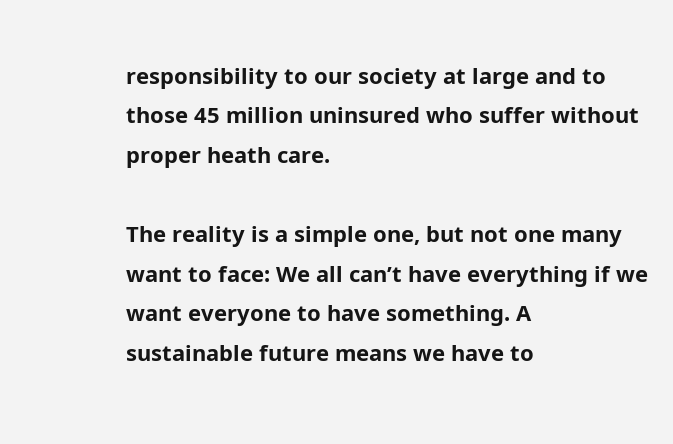responsibility to our society at large and to those 45 million uninsured who suffer without proper heath care.

The reality is a simple one, but not one many want to face: We all can’t have everything if we want everyone to have something. A sustainable future means we have to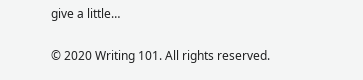give a little…

© 2020 Writing 101. All rights reserved.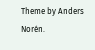Theme by Anders Norén.